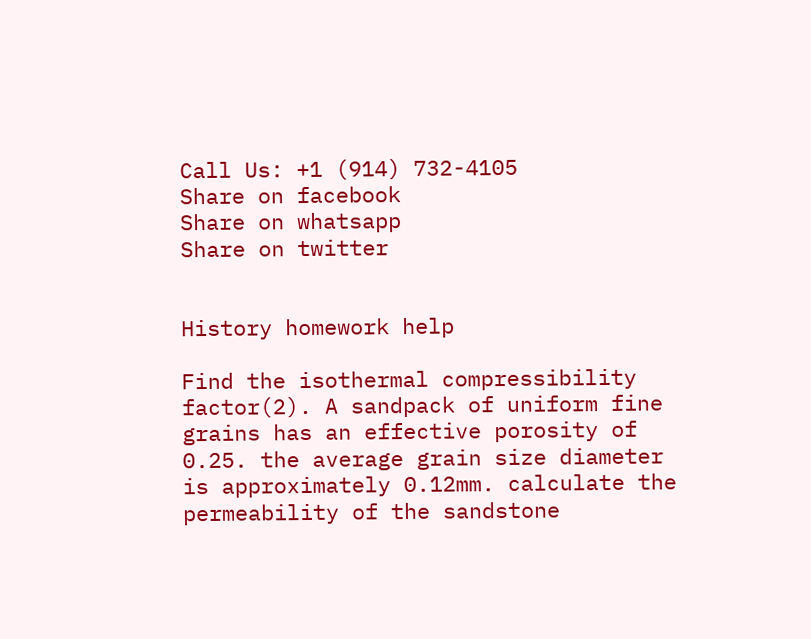Call Us: +1 (914) 732-4105
Share on facebook
Share on whatsapp
Share on twitter


History homework help

Find the isothermal compressibility factor(2). A sandpack of uniform fine grains has an effective porosity of 0.25. the average grain size diameter is approximately 0.12mm. calculate the permeability of the sandstone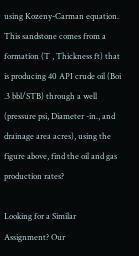using Kozeny-Carman equation. This sandstone comes from a formation (T , Thickness ft) that is producing 40 API crude oil (Boi .3 bbl/STB) through a well (pressure psi, Diameter -in., and drainage area acres), using the figure above, find the oil and gas production rates?

Looking for a Similar Assignment? Our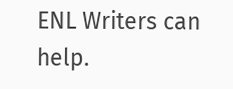ENL Writers can help.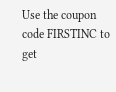Use the coupon code FIRSTINC to get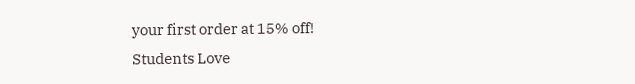your first order at 15% off!
Students Love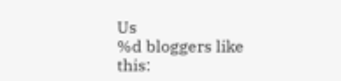Us
%d bloggers like this: